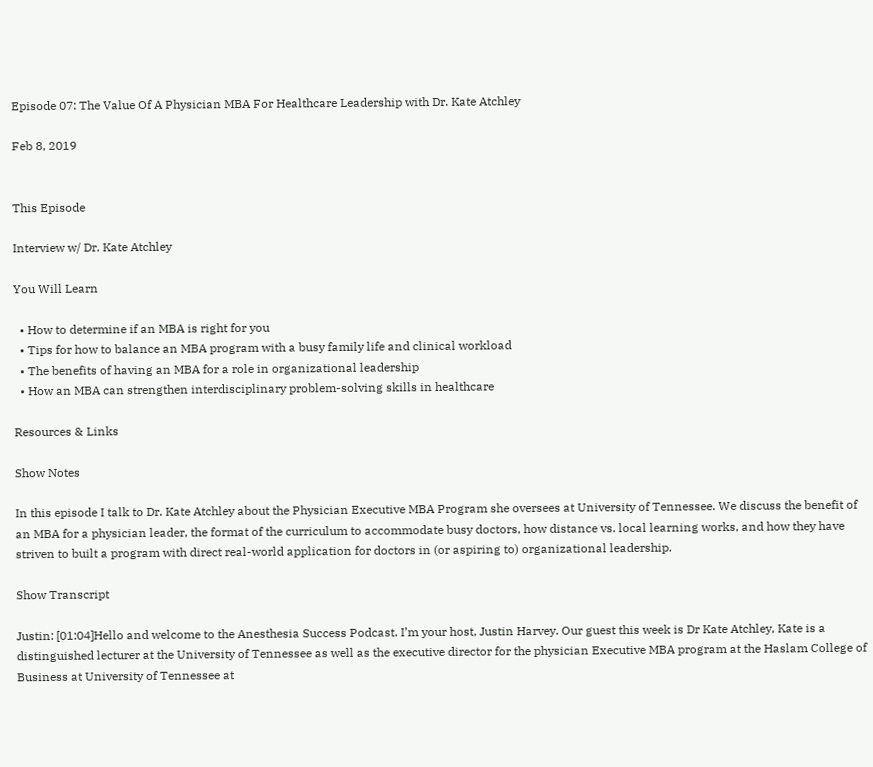Episode 07: The Value Of A Physician MBA For Healthcare Leadership with Dr. Kate Atchley

Feb 8, 2019


This Episode

Interview w/ Dr. Kate Atchley

You Will Learn

  • How to determine if an MBA is right for you
  • Tips for how to balance an MBA program with a busy family life and clinical workload
  • The benefits of having an MBA for a role in organizational leadership
  • How an MBA can strengthen interdisciplinary problem-solving skills in healthcare

Resources & Links

Show Notes

In this episode I talk to Dr. Kate Atchley about the Physician Executive MBA Program she oversees at University of Tennessee. We discuss the benefit of an MBA for a physician leader, the format of the curriculum to accommodate busy doctors, how distance vs. local learning works, and how they have striven to built a program with direct real-world application for doctors in (or aspiring to) organizational leadership.

Show Transcript

Justin: [01:04]Hello and welcome to the Anesthesia Success Podcast. I’m your host, Justin Harvey. Our guest this week is Dr Kate Atchley, Kate is a distinguished lecturer at the University of Tennessee as well as the executive director for the physician Executive MBA program at the Haslam College of Business at University of Tennessee at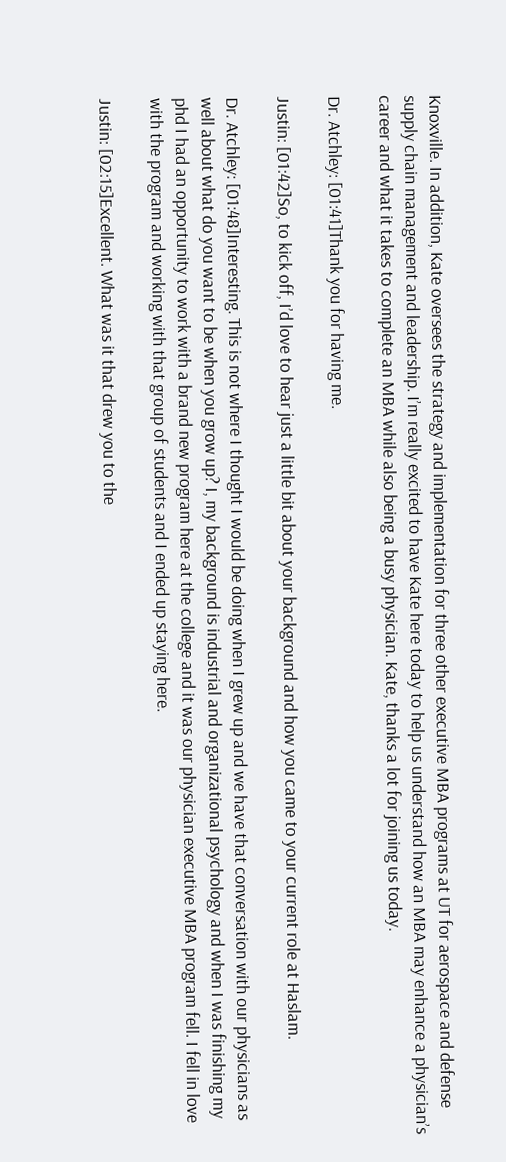Knoxville. In addition, Kate oversees the strategy and implementation for three other executive MBA programs at UT for aerospace and defense supply chain management and leadership. I’m really excited to have Kate here today to help us understand how an MBA may enhance a physician’s career and what it takes to complete an MBA while also being a busy physician. Kate, thanks a lot for joining us today.

Dr. Atchley: [01:41]Thank you for having me.

Justin: [01:42]So, to kick off, I’d love to hear just a little bit about your background and how you came to your current role at Haslam.

Dr. Atchley: [01:48]Interesting. This is not where I thought I would be doing when I grew up and we have that conversation with our physicians as well about what do you want to be when you grow up? I, my background is industrial and organizational psychology and when I was finishing my phd I had an opportunity to work with a brand new program here at the college and it was our physician executive MBA program fell. I fell in love with the program and working with that group of students and I ended up staying here.

Justin: [02:15]Excellent. What was it that drew you to the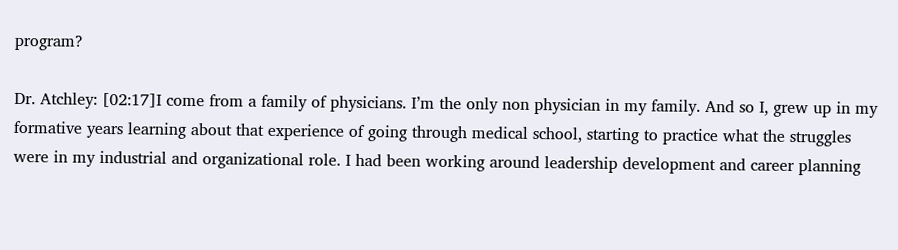program?

Dr. Atchley: [02:17]I come from a family of physicians. I’m the only non physician in my family. And so I, grew up in my formative years learning about that experience of going through medical school, starting to practice what the struggles were in my industrial and organizational role. I had been working around leadership development and career planning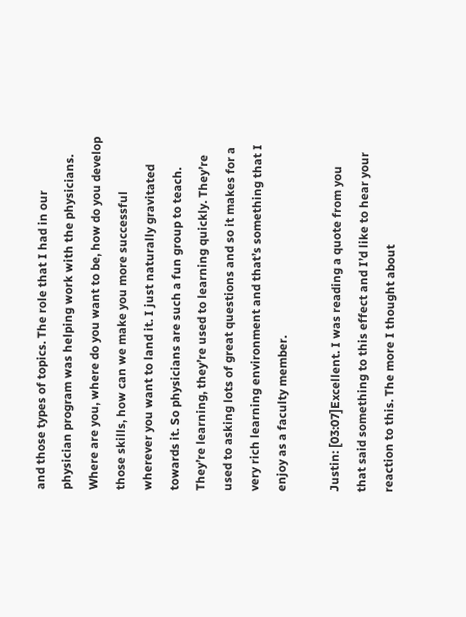and those types of topics. The role that I had in our physician program was helping work with the physicians. Where are you, where do you want to be, how do you develop those skills, how can we make you more successful wherever you want to land it. I just naturally gravitated towards it. So physicians are such a fun group to teach. They’re learning, they’re used to learning quickly. They’re used to asking lots of great questions and so it makes for a very rich learning environment and that’s something that I enjoy as a faculty member.

Justin: [03:07]Excellent. I was reading a quote from you that said something to this effect and I’d like to hear your reaction to this. The more I thought about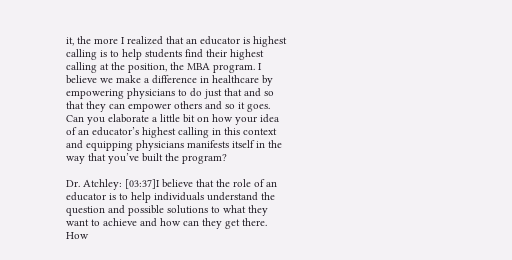it, the more I realized that an educator is highest calling is to help students find their highest calling at the position, the MBA program. I believe we make a difference in healthcare by empowering physicians to do just that and so that they can empower others and so it goes. Can you elaborate a little bit on how your idea of an educator’s highest calling in this context and equipping physicians manifests itself in the way that you’ve built the program?

Dr. Atchley: [03:37]I believe that the role of an educator is to help individuals understand the question and possible solutions to what they want to achieve and how can they get there. How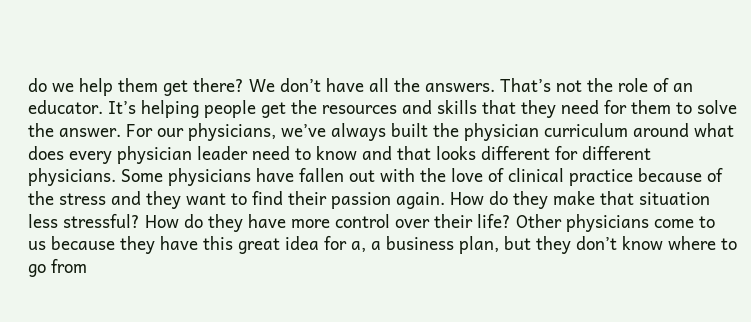do we help them get there? We don’t have all the answers. That’s not the role of an educator. It’s helping people get the resources and skills that they need for them to solve the answer. For our physicians, we’ve always built the physician curriculum around what does every physician leader need to know and that looks different for different physicians. Some physicians have fallen out with the love of clinical practice because of the stress and they want to find their passion again. How do they make that situation less stressful? How do they have more control over their life? Other physicians come to us because they have this great idea for a, a business plan, but they don’t know where to go from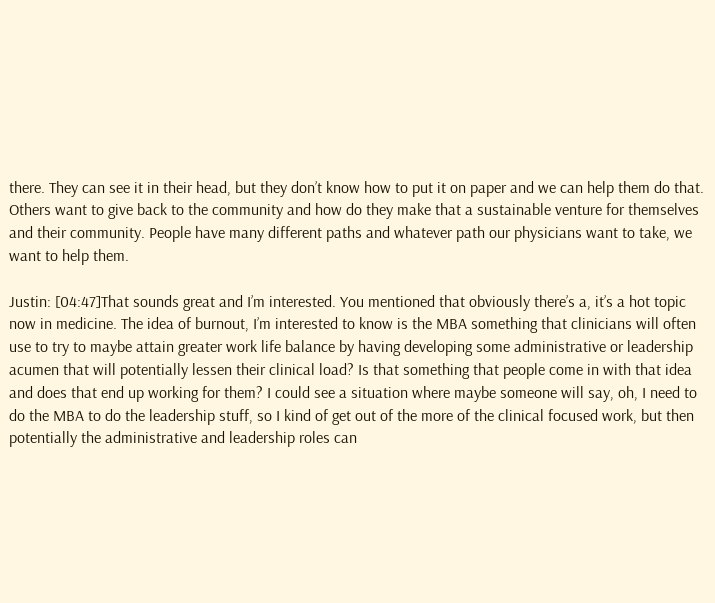there. They can see it in their head, but they don’t know how to put it on paper and we can help them do that. Others want to give back to the community and how do they make that a sustainable venture for themselves and their community. People have many different paths and whatever path our physicians want to take, we want to help them.

Justin: [04:47]That sounds great and I’m interested. You mentioned that obviously there’s a, it’s a hot topic now in medicine. The idea of burnout, I’m interested to know is the MBA something that clinicians will often use to try to maybe attain greater work life balance by having developing some administrative or leadership acumen that will potentially lessen their clinical load? Is that something that people come in with that idea and does that end up working for them? I could see a situation where maybe someone will say, oh, I need to do the MBA to do the leadership stuff, so I kind of get out of the more of the clinical focused work, but then potentially the administrative and leadership roles can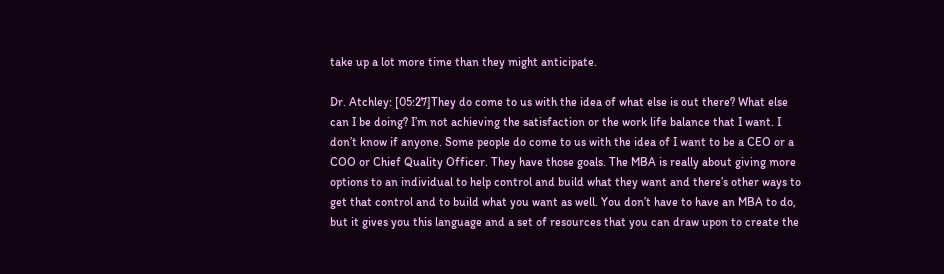take up a lot more time than they might anticipate.

Dr. Atchley: [05:27]They do come to us with the idea of what else is out there? What else can I be doing? I’m not achieving the satisfaction or the work life balance that I want. I don’t know if anyone. Some people do come to us with the idea of I want to be a CEO or a COO or Chief Quality Officer. They have those goals. The MBA is really about giving more options to an individual to help control and build what they want and there’s other ways to get that control and to build what you want as well. You don’t have to have an MBA to do, but it gives you this language and a set of resources that you can draw upon to create the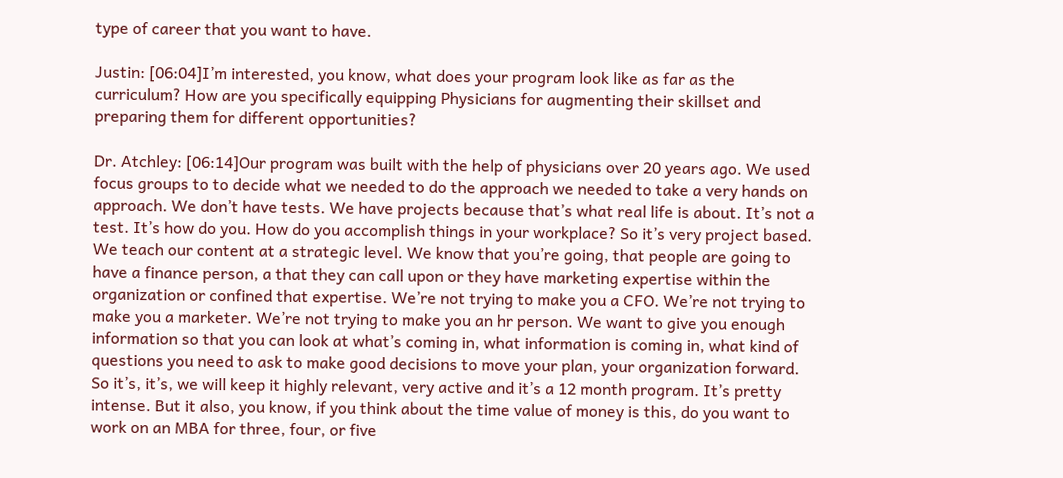type of career that you want to have.

Justin: [06:04]I’m interested, you know, what does your program look like as far as the curriculum? How are you specifically equipping Physicians for augmenting their skillset and preparing them for different opportunities?

Dr. Atchley: [06:14]Our program was built with the help of physicians over 20 years ago. We used focus groups to to decide what we needed to do the approach we needed to take a very hands on approach. We don’t have tests. We have projects because that’s what real life is about. It’s not a test. It’s how do you. How do you accomplish things in your workplace? So it’s very project based. We teach our content at a strategic level. We know that you’re going, that people are going to have a finance person, a that they can call upon or they have marketing expertise within the organization or confined that expertise. We’re not trying to make you a CFO. We’re not trying to make you a marketer. We’re not trying to make you an hr person. We want to give you enough information so that you can look at what’s coming in, what information is coming in, what kind of questions you need to ask to make good decisions to move your plan, your organization forward. So it’s, it’s, we will keep it highly relevant, very active and it’s a 12 month program. It’s pretty intense. But it also, you know, if you think about the time value of money is this, do you want to work on an MBA for three, four, or five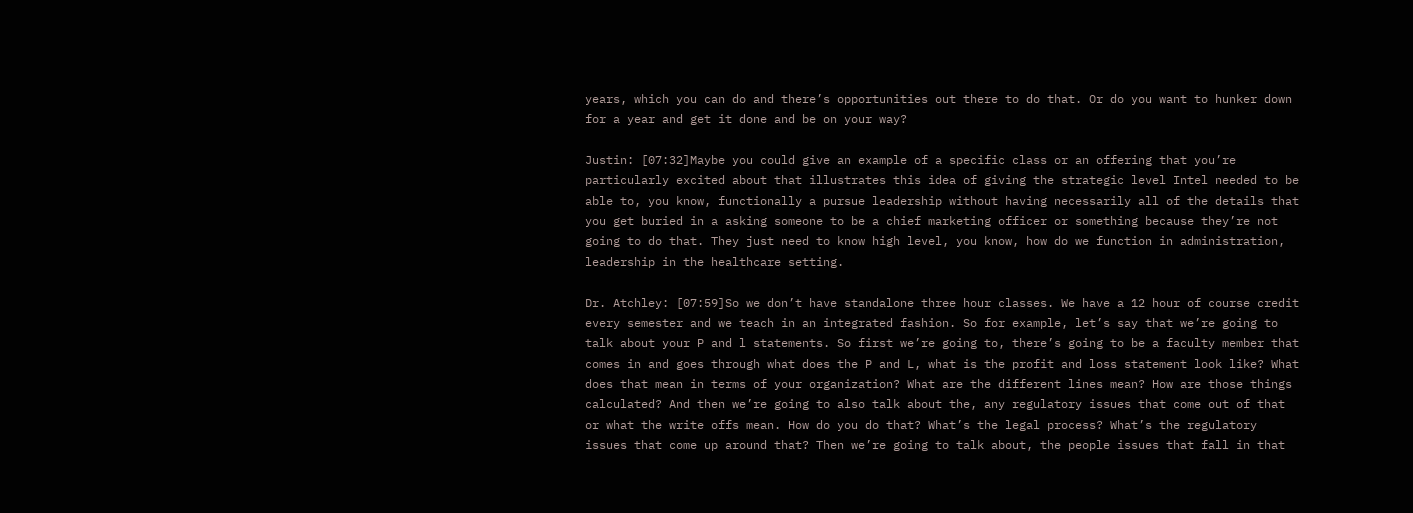years, which you can do and there’s opportunities out there to do that. Or do you want to hunker down for a year and get it done and be on your way?

Justin: [07:32]Maybe you could give an example of a specific class or an offering that you’re particularly excited about that illustrates this idea of giving the strategic level Intel needed to be able to, you know, functionally a pursue leadership without having necessarily all of the details that you get buried in a asking someone to be a chief marketing officer or something because they’re not going to do that. They just need to know high level, you know, how do we function in administration, leadership in the healthcare setting.

Dr. Atchley: [07:59]So we don’t have standalone three hour classes. We have a 12 hour of course credit every semester and we teach in an integrated fashion. So for example, let’s say that we’re going to talk about your P and l statements. So first we’re going to, there’s going to be a faculty member that comes in and goes through what does the P and L, what is the profit and loss statement look like? What does that mean in terms of your organization? What are the different lines mean? How are those things calculated? And then we’re going to also talk about the, any regulatory issues that come out of that or what the write offs mean. How do you do that? What’s the legal process? What’s the regulatory issues that come up around that? Then we’re going to talk about, the people issues that fall in that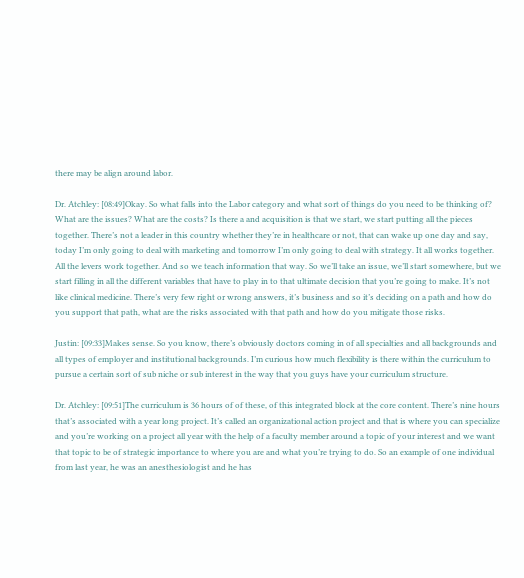there may be align around labor.

Dr. Atchley: [08:49]Okay. So what falls into the Labor category and what sort of things do you need to be thinking of? What are the issues? What are the costs? Is there a and acquisition is that we start, we start putting all the pieces together. There’s not a leader in this country whether they’re in healthcare or not, that can wake up one day and say, today I’m only going to deal with marketing and tomorrow I’m only going to deal with strategy. It all works together. All the levers work together. And so we teach information that way. So we’ll take an issue, we’ll start somewhere, but we start filling in all the different variables that have to play in to that ultimate decision that you’re going to make. It’s not like clinical medicine. There’s very few right or wrong answers, it’s business and so it’s deciding on a path and how do you support that path, what are the risks associated with that path and how do you mitigate those risks.

Justin: [09:33]Makes sense. So you know, there’s obviously doctors coming in of all specialties and all backgrounds and all types of employer and institutional backgrounds. I’m curious how much flexibility is there within the curriculum to pursue a certain sort of sub niche or sub interest in the way that you guys have your curriculum structure.

Dr. Atchley: [09:51]The curriculum is 36 hours of of these, of this integrated block at the core content. There’s nine hours that’s associated with a year long project. It’s called an organizational action project and that is where you can specialize and you’re working on a project all year with the help of a faculty member around a topic of your interest and we want that topic to be of strategic importance to where you are and what you’re trying to do. So an example of one individual from last year, he was an anesthesiologist and he has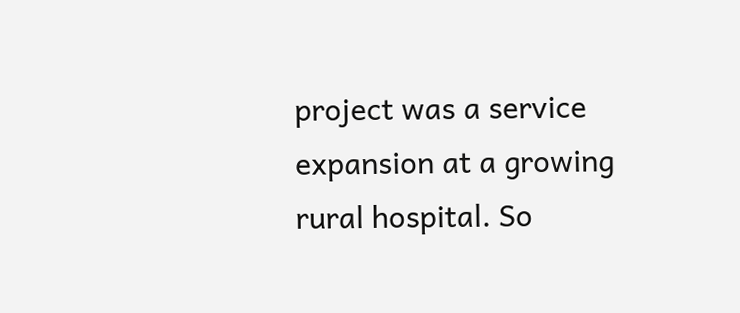project was a service expansion at a growing rural hospital. So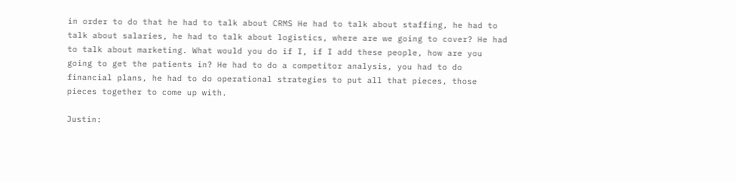in order to do that he had to talk about CRMS He had to talk about staffing, he had to talk about salaries, he had to talk about logistics, where are we going to cover? He had to talk about marketing. What would you do if I, if I add these people, how are you going to get the patients in? He had to do a competitor analysis, you had to do financial plans, he had to do operational strategies to put all that pieces, those pieces together to come up with.

Justin: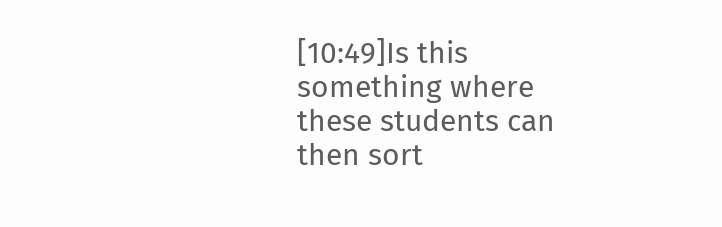[10:49]Is this something where these students can then sort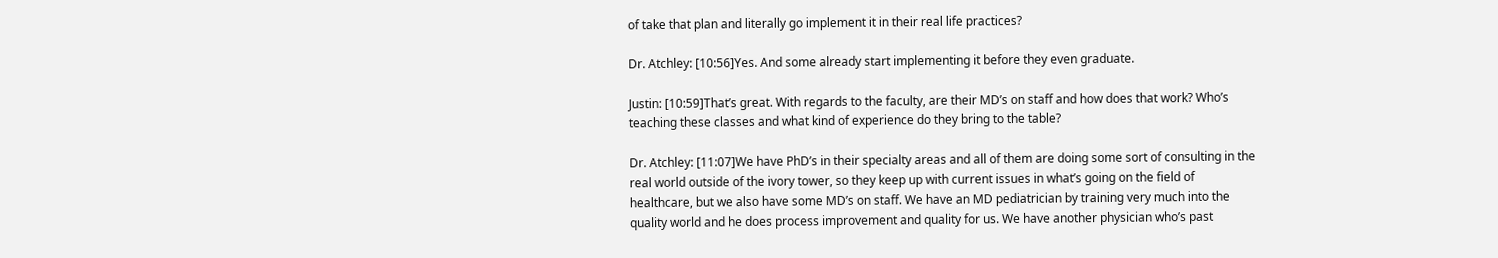of take that plan and literally go implement it in their real life practices?

Dr. Atchley: [10:56]Yes. And some already start implementing it before they even graduate.

Justin: [10:59]That’s great. With regards to the faculty, are their MD’s on staff and how does that work? Who’s teaching these classes and what kind of experience do they bring to the table?

Dr. Atchley: [11:07]We have PhD’s in their specialty areas and all of them are doing some sort of consulting in the real world outside of the ivory tower, so they keep up with current issues in what’s going on the field of healthcare, but we also have some MD’s on staff. We have an MD pediatrician by training very much into the quality world and he does process improvement and quality for us. We have another physician who’s past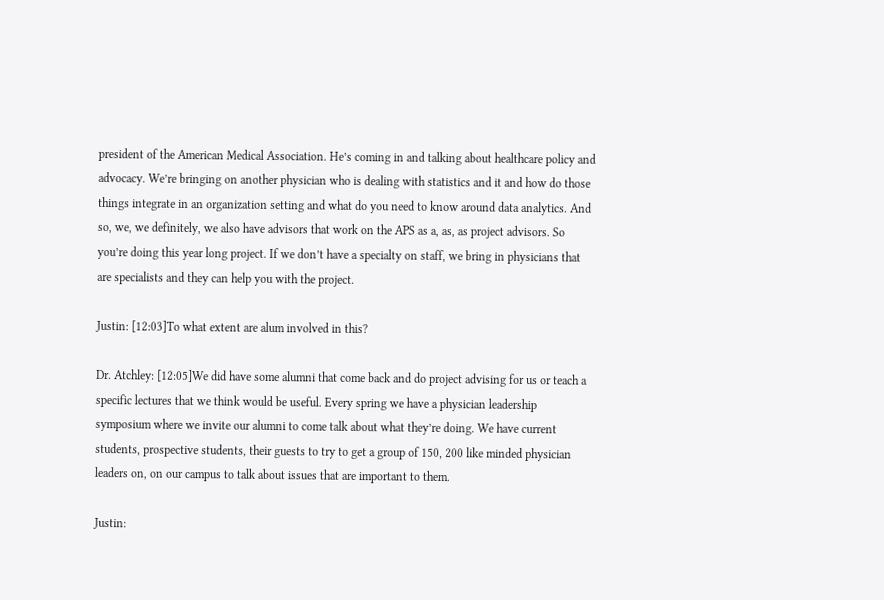president of the American Medical Association. He’s coming in and talking about healthcare policy and advocacy. We’re bringing on another physician who is dealing with statistics and it and how do those things integrate in an organization setting and what do you need to know around data analytics. And so, we, we definitely, we also have advisors that work on the APS as a, as, as project advisors. So you’re doing this year long project. If we don’t have a specialty on staff, we bring in physicians that are specialists and they can help you with the project.

Justin: [12:03]To what extent are alum involved in this?

Dr. Atchley: [12:05]We did have some alumni that come back and do project advising for us or teach a specific lectures that we think would be useful. Every spring we have a physician leadership symposium where we invite our alumni to come talk about what they’re doing. We have current students, prospective students, their guests to try to get a group of 150, 200 like minded physician leaders on, on our campus to talk about issues that are important to them.

Justin: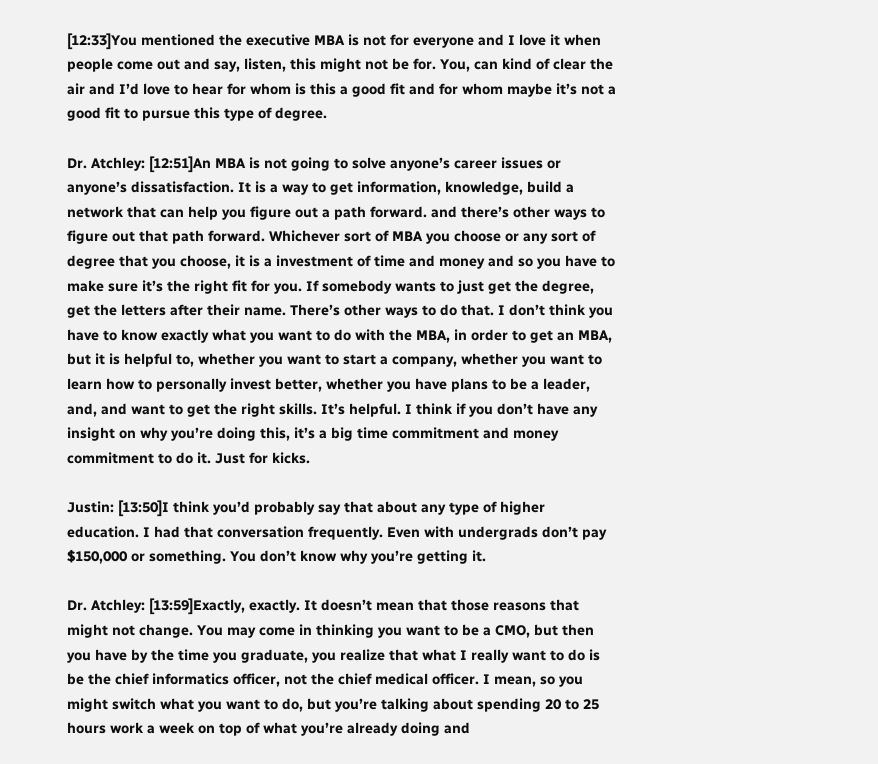[12:33]You mentioned the executive MBA is not for everyone and I love it when people come out and say, listen, this might not be for. You, can kind of clear the air and I’d love to hear for whom is this a good fit and for whom maybe it’s not a good fit to pursue this type of degree.

Dr. Atchley: [12:51]An MBA is not going to solve anyone’s career issues or anyone’s dissatisfaction. It is a way to get information, knowledge, build a network that can help you figure out a path forward. and there’s other ways to figure out that path forward. Whichever sort of MBA you choose or any sort of degree that you choose, it is a investment of time and money and so you have to make sure it’s the right fit for you. If somebody wants to just get the degree, get the letters after their name. There’s other ways to do that. I don’t think you have to know exactly what you want to do with the MBA, in order to get an MBA, but it is helpful to, whether you want to start a company, whether you want to learn how to personally invest better, whether you have plans to be a leader, and, and want to get the right skills. It’s helpful. I think if you don’t have any insight on why you’re doing this, it’s a big time commitment and money commitment to do it. Just for kicks.

Justin: [13:50]I think you’d probably say that about any type of higher education. I had that conversation frequently. Even with undergrads don’t pay $150,000 or something. You don’t know why you’re getting it.

Dr. Atchley: [13:59]Exactly, exactly. It doesn’t mean that those reasons that might not change. You may come in thinking you want to be a CMO, but then you have by the time you graduate, you realize that what I really want to do is be the chief informatics officer, not the chief medical officer. I mean, so you might switch what you want to do, but you’re talking about spending 20 to 25 hours work a week on top of what you’re already doing and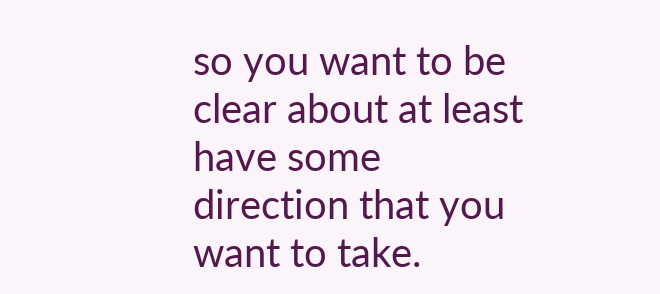so you want to be clear about at least have some direction that you want to take.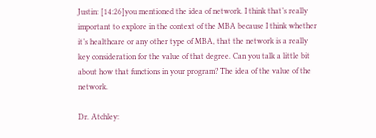Justin: [14:26]you mentioned the idea of network. I think that’s really important to explore in the context of the MBA because I think whether it’s healthcare or any other type of MBA, that the network is a really key consideration for the value of that degree. Can you talk a little bit about how that functions in your program? The idea of the value of the network.

Dr. Atchley: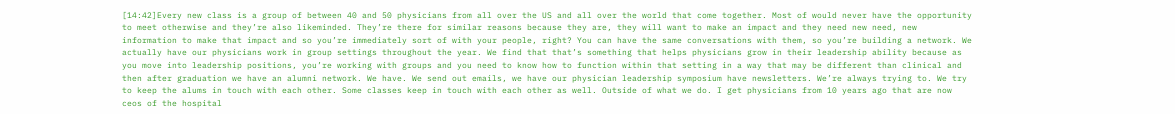[14:42]Every new class is a group of between 40 and 50 physicians from all over the US and all over the world that come together. Most of would never have the opportunity to meet otherwise and they’re also likeminded. They’re there for similar reasons because they are, they will want to make an impact and they need new need, new information to make that impact and so you’re immediately sort of with your people, right? You can have the same conversations with them, so you’re building a network. We actually have our physicians work in group settings throughout the year. We find that that’s something that helps physicians grow in their leadership ability because as you move into leadership positions, you’re working with groups and you need to know how to function within that setting in a way that may be different than clinical and then after graduation we have an alumni network. We have. We send out emails, we have our physician leadership symposium have newsletters. We’re always trying to. We try to keep the alums in touch with each other. Some classes keep in touch with each other as well. Outside of what we do. I get physicians from 10 years ago that are now ceos of the hospital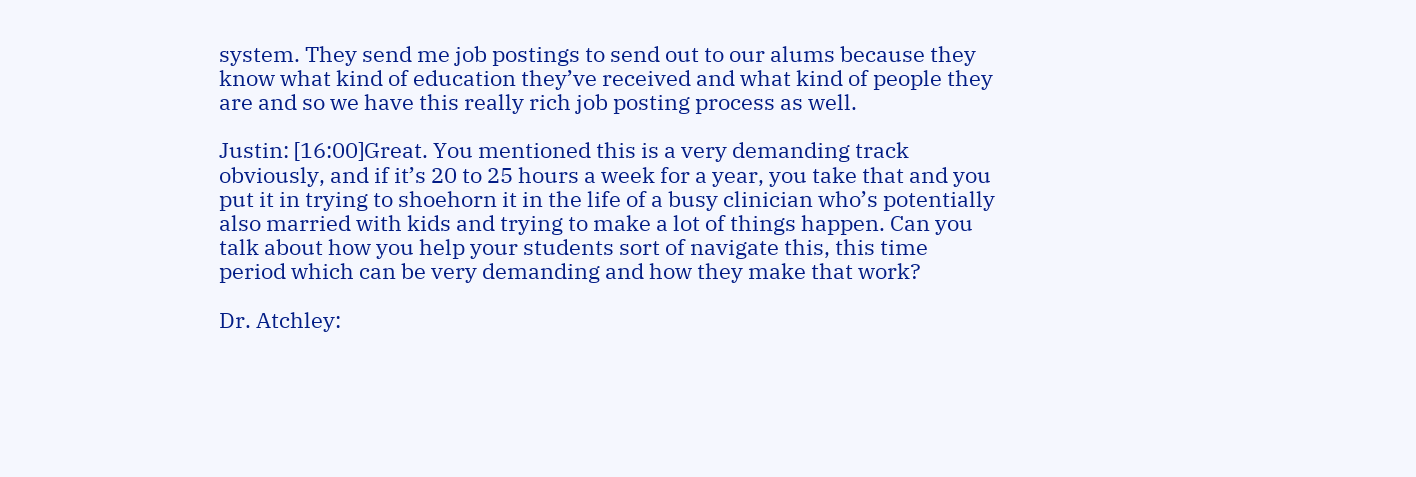system. They send me job postings to send out to our alums because they know what kind of education they’ve received and what kind of people they are and so we have this really rich job posting process as well.

Justin: [16:00]Great. You mentioned this is a very demanding track obviously, and if it’s 20 to 25 hours a week for a year, you take that and you put it in trying to shoehorn it in the life of a busy clinician who’s potentially also married with kids and trying to make a lot of things happen. Can you talk about how you help your students sort of navigate this, this time period which can be very demanding and how they make that work?

Dr. Atchley: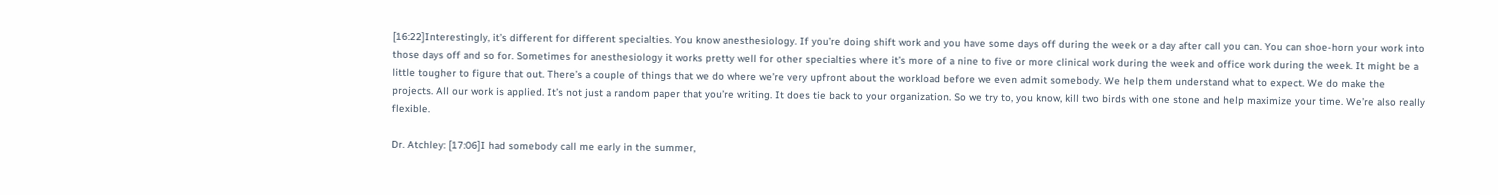[16:22]Interestingly, it’s different for different specialties. You know anesthesiology. If you’re doing shift work and you have some days off during the week or a day after call you can. You can shoe-horn your work into those days off and so for. Sometimes for anesthesiology it works pretty well for other specialties where it’s more of a nine to five or more clinical work during the week and office work during the week. It might be a little tougher to figure that out. There’s a couple of things that we do where we’re very upfront about the workload before we even admit somebody. We help them understand what to expect. We do make the projects. All our work is applied. It’s not just a random paper that you’re writing. It does tie back to your organization. So we try to, you know, kill two birds with one stone and help maximize your time. We’re also really flexible.

Dr. Atchley: [17:06]I had somebody call me early in the summer,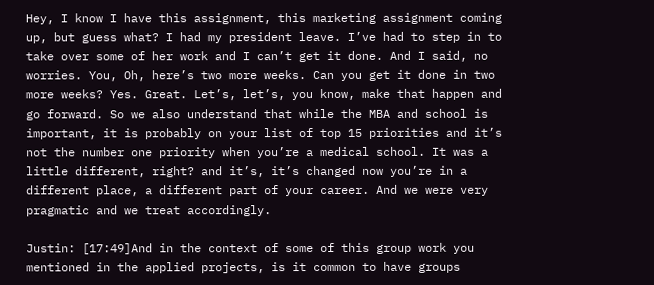Hey, I know I have this assignment, this marketing assignment coming up, but guess what? I had my president leave. I’ve had to step in to take over some of her work and I can’t get it done. And I said, no worries. You, Oh, here’s two more weeks. Can you get it done in two more weeks? Yes. Great. Let’s, let’s, you know, make that happen and go forward. So we also understand that while the MBA and school is important, it is probably on your list of top 15 priorities and it’s not the number one priority when you’re a medical school. It was a little different, right? and it’s, it’s changed now you’re in a different place, a different part of your career. And we were very pragmatic and we treat accordingly.

Justin: [17:49]And in the context of some of this group work you mentioned in the applied projects, is it common to have groups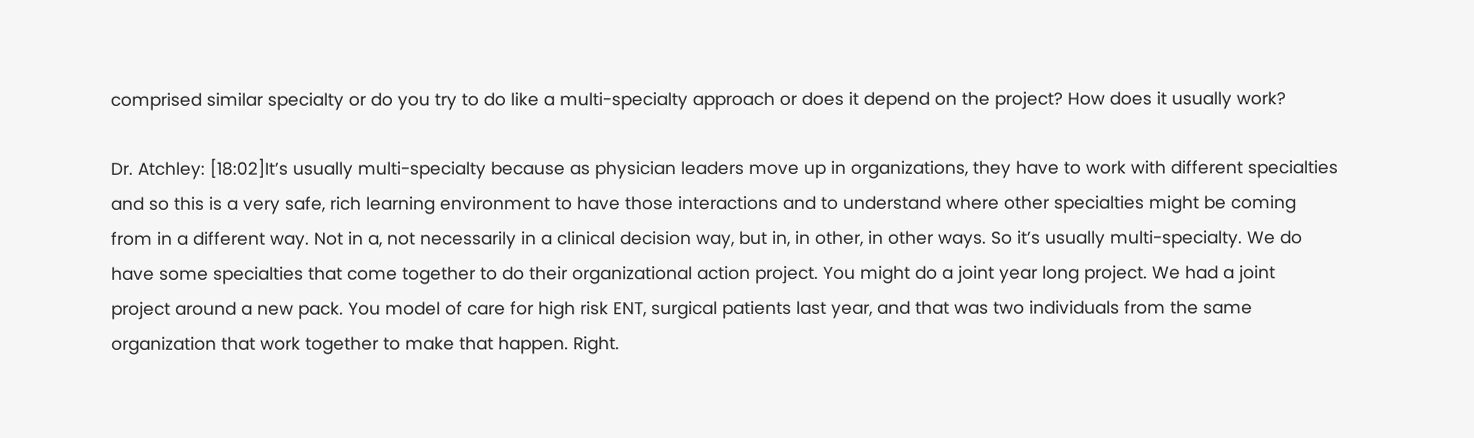comprised similar specialty or do you try to do like a multi-specialty approach or does it depend on the project? How does it usually work?

Dr. Atchley: [18:02]It’s usually multi-specialty because as physician leaders move up in organizations, they have to work with different specialties and so this is a very safe, rich learning environment to have those interactions and to understand where other specialties might be coming from in a different way. Not in a, not necessarily in a clinical decision way, but in, in other, in other ways. So it’s usually multi-specialty. We do have some specialties that come together to do their organizational action project. You might do a joint year long project. We had a joint project around a new pack. You model of care for high risk ENT, surgical patients last year, and that was two individuals from the same organization that work together to make that happen. Right.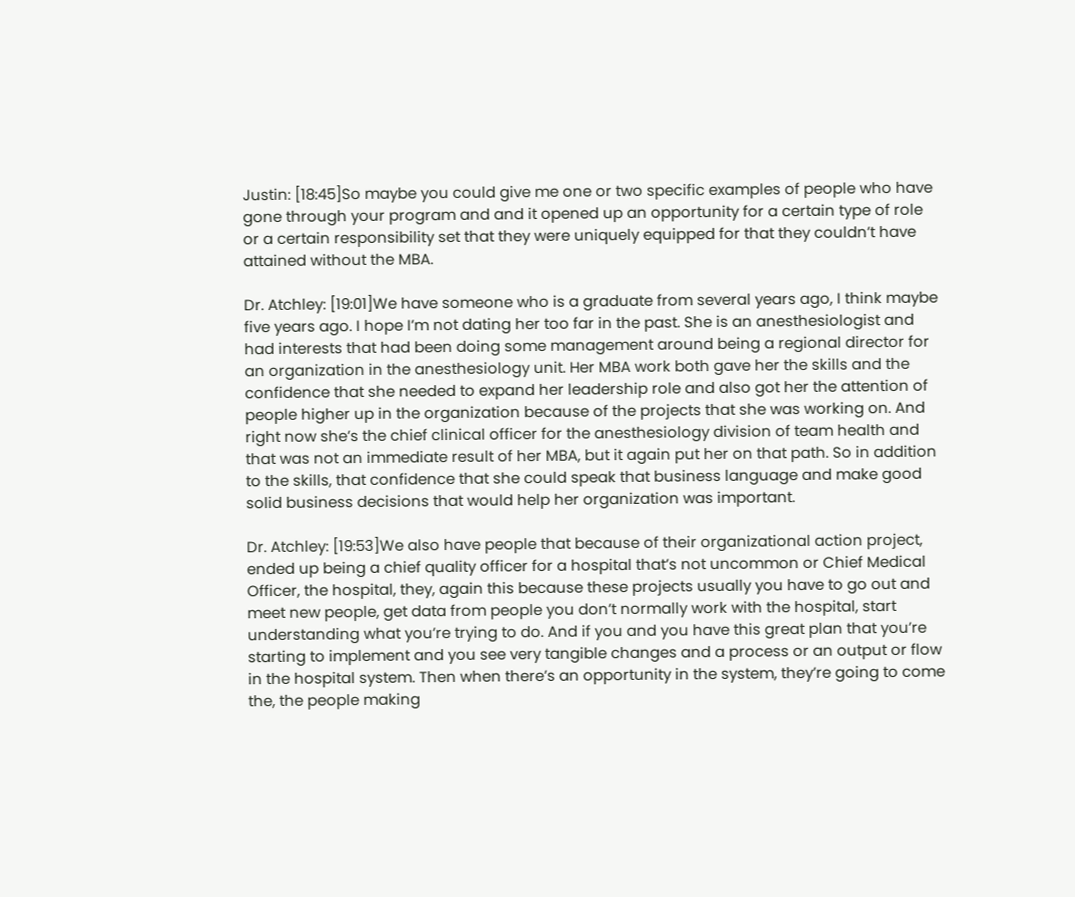Justin: [18:45]So maybe you could give me one or two specific examples of people who have gone through your program and and it opened up an opportunity for a certain type of role or a certain responsibility set that they were uniquely equipped for that they couldn’t have attained without the MBA.

Dr. Atchley: [19:01]We have someone who is a graduate from several years ago, I think maybe five years ago. I hope I’m not dating her too far in the past. She is an anesthesiologist and had interests that had been doing some management around being a regional director for an organization in the anesthesiology unit. Her MBA work both gave her the skills and the confidence that she needed to expand her leadership role and also got her the attention of people higher up in the organization because of the projects that she was working on. And right now she’s the chief clinical officer for the anesthesiology division of team health and that was not an immediate result of her MBA, but it again put her on that path. So in addition to the skills, that confidence that she could speak that business language and make good solid business decisions that would help her organization was important.

Dr. Atchley: [19:53]We also have people that because of their organizational action project, ended up being a chief quality officer for a hospital that’s not uncommon or Chief Medical Officer, the hospital, they, again this because these projects usually you have to go out and meet new people, get data from people you don’t normally work with the hospital, start understanding what you’re trying to do. And if you and you have this great plan that you’re starting to implement and you see very tangible changes and a process or an output or flow in the hospital system. Then when there’s an opportunity in the system, they’re going to come the, the people making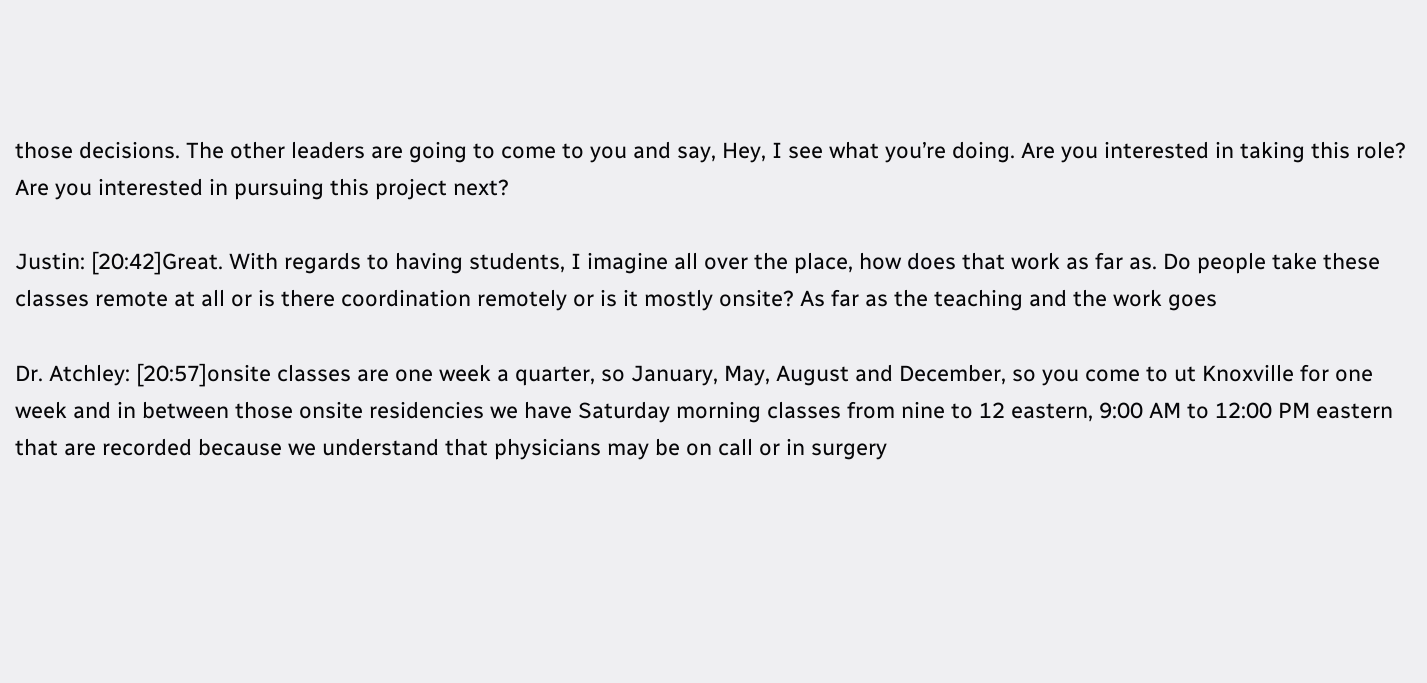those decisions. The other leaders are going to come to you and say, Hey, I see what you’re doing. Are you interested in taking this role? Are you interested in pursuing this project next?

Justin: [20:42]Great. With regards to having students, I imagine all over the place, how does that work as far as. Do people take these classes remote at all or is there coordination remotely or is it mostly onsite? As far as the teaching and the work goes

Dr. Atchley: [20:57]onsite classes are one week a quarter, so January, May, August and December, so you come to ut Knoxville for one week and in between those onsite residencies we have Saturday morning classes from nine to 12 eastern, 9:00 AM to 12:00 PM eastern that are recorded because we understand that physicians may be on call or in surgery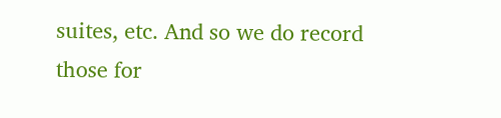suites, etc. And so we do record those for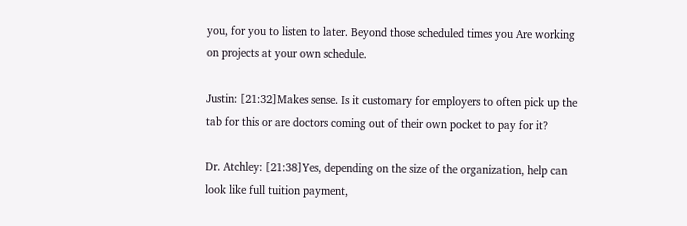you, for you to listen to later. Beyond those scheduled times you Are working on projects at your own schedule.

Justin: [21:32]Makes sense. Is it customary for employers to often pick up the tab for this or are doctors coming out of their own pocket to pay for it?

Dr. Atchley: [21:38]Yes, depending on the size of the organization, help can look like full tuition payment,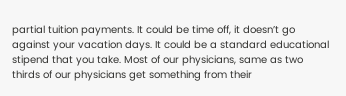partial tuition payments. It could be time off, it doesn’t go against your vacation days. It could be a standard educational stipend that you take. Most of our physicians, same as two thirds of our physicians get something from their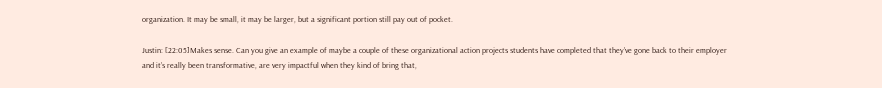organization. It may be small, it may be larger, but a significant portion still pay out of pocket.

Justin: [22:05]Makes sense. Can you give an example of maybe a couple of these organizational action projects students have completed that they’ve gone back to their employer and it’s really been transformative, are very impactful when they kind of bring that,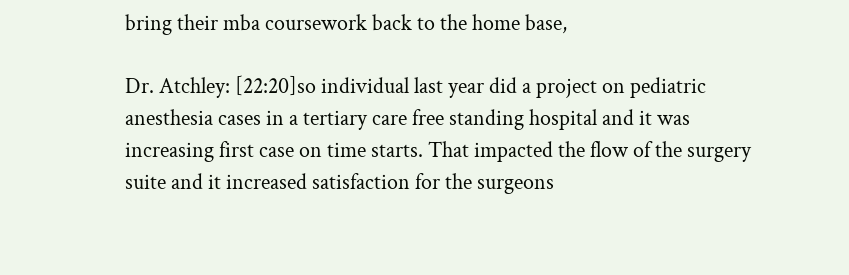bring their mba coursework back to the home base,

Dr. Atchley: [22:20]so individual last year did a project on pediatric anesthesia cases in a tertiary care free standing hospital and it was increasing first case on time starts. That impacted the flow of the surgery suite and it increased satisfaction for the surgeons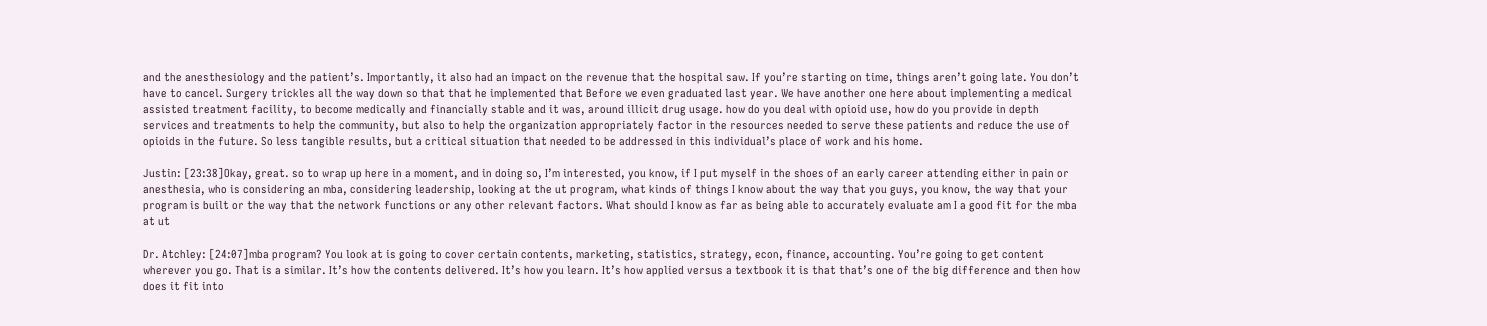and the anesthesiology and the patient’s. Importantly, it also had an impact on the revenue that the hospital saw. If you’re starting on time, things aren’t going late. You don’t have to cancel. Surgery trickles all the way down so that that he implemented that Before we even graduated last year. We have another one here about implementing a medical assisted treatment facility, to become medically and financially stable and it was, around illicit drug usage. how do you deal with opioid use, how do you provide in depth services and treatments to help the community, but also to help the organization appropriately factor in the resources needed to serve these patients and reduce the use of opioids in the future. So less tangible results, but a critical situation that needed to be addressed in this individual’s place of work and his home.

Justin: [23:38]Okay, great. so to wrap up here in a moment, and in doing so, I’m interested, you know, if I put myself in the shoes of an early career attending either in pain or anesthesia, who is considering an mba, considering leadership, looking at the ut program, what kinds of things I know about the way that you guys, you know, the way that your program is built or the way that the network functions or any other relevant factors. What should I know as far as being able to accurately evaluate am I a good fit for the mba at ut

Dr. Atchley: [24:07]mba program? You look at is going to cover certain contents, marketing, statistics, strategy, econ, finance, accounting. You’re going to get content wherever you go. That is a similar. It’s how the contents delivered. It’s how you learn. It’s how applied versus a textbook it is that that’s one of the big difference and then how does it fit into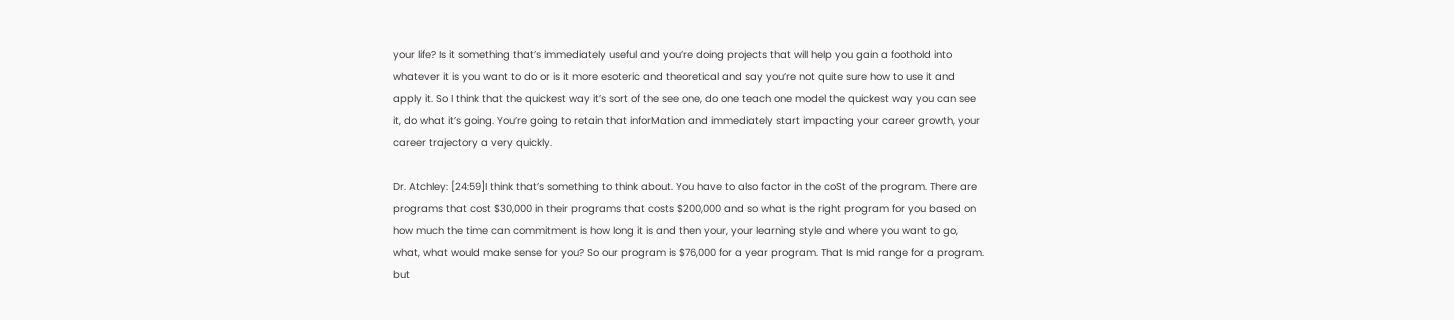your life? Is it something that’s immediately useful and you’re doing projects that will help you gain a foothold into whatever it is you want to do or is it more esoteric and theoretical and say you’re not quite sure how to use it and apply it. So I think that the quickest way it’s sort of the see one, do one teach one model the quickest way you can see it, do what it’s going. You’re going to retain that inforMation and immediately start impacting your career growth, your career trajectory a very quickly.

Dr. Atchley: [24:59]I think that’s something to think about. You have to also factor in the coSt of the program. There are programs that cost $30,000 in their programs that costs $200,000 and so what is the right program for you based on how much the time can commitment is how long it is and then your, your learning style and where you want to go, what, what would make sense for you? So our program is $76,000 for a year program. That Is mid range for a program. but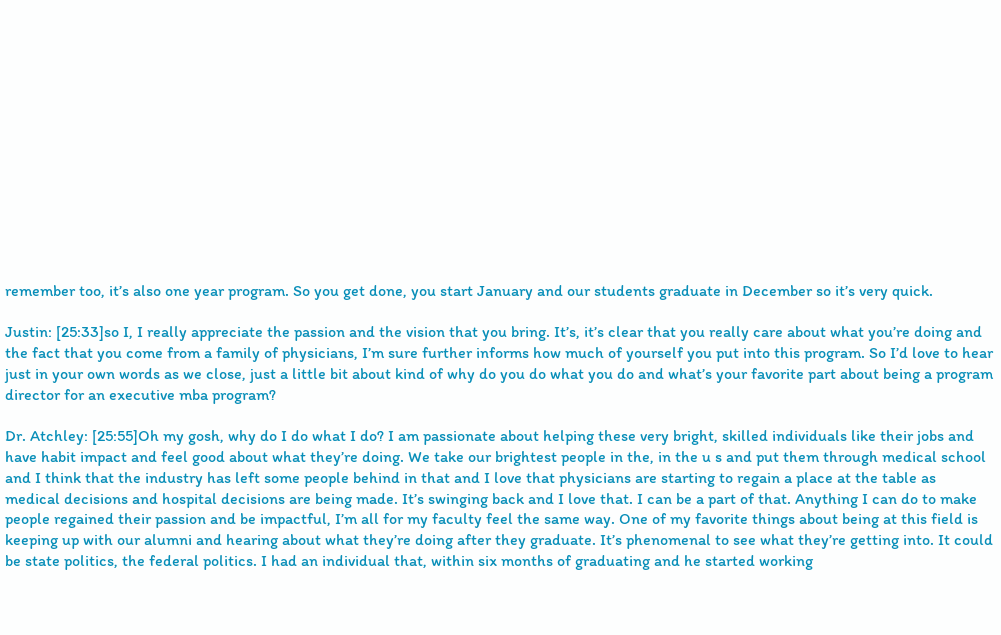remember too, it’s also one year program. So you get done, you start January and our students graduate in December so it’s very quick.

Justin: [25:33]so I, I really appreciate the passion and the vision that you bring. It’s, it’s clear that you really care about what you’re doing and the fact that you come from a family of physicians, I’m sure further informs how much of yourself you put into this program. So I’d love to hear just in your own words as we close, just a little bit about kind of why do you do what you do and what’s your favorite part about being a program director for an executive mba program?

Dr. Atchley: [25:55]Oh my gosh, why do I do what I do? I am passionate about helping these very bright, skilled individuals like their jobs and have habit impact and feel good about what they’re doing. We take our brightest people in the, in the u s and put them through medical school and I think that the industry has left some people behind in that and I love that physicians are starting to regain a place at the table as medical decisions and hospital decisions are being made. It’s swinging back and I love that. I can be a part of that. Anything I can do to make people regained their passion and be impactful, I’m all for my faculty feel the same way. One of my favorite things about being at this field is keeping up with our alumni and hearing about what they’re doing after they graduate. It’s phenomenal to see what they’re getting into. It could be state politics, the federal politics. I had an individual that, within six months of graduating and he started working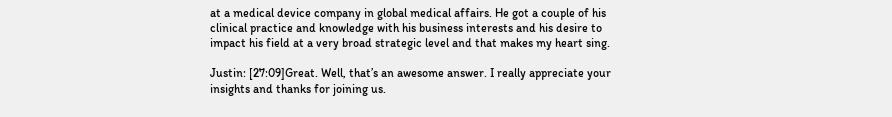at a medical device company in global medical affairs. He got a couple of his clinical practice and knowledge with his business interests and his desire to impact his field at a very broad strategic level and that makes my heart sing.

Justin: [27:09]Great. Well, that’s an awesome answer. I really appreciate your insights and thanks for joining us.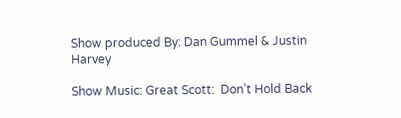Show produced By: Dan Gummel & Justin Harvey

Show Music: Great Scott:  Don’t Hold Back